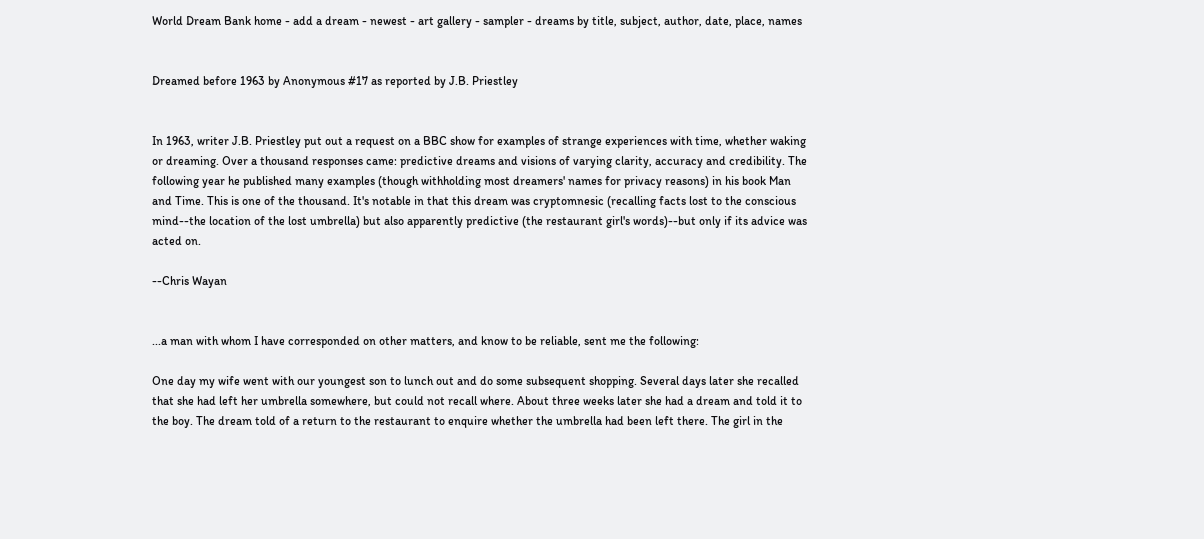World Dream Bank home - add a dream - newest - art gallery - sampler - dreams by title, subject, author, date, place, names


Dreamed before 1963 by Anonymous #17 as reported by J.B. Priestley


In 1963, writer J.B. Priestley put out a request on a BBC show for examples of strange experiences with time, whether waking or dreaming. Over a thousand responses came: predictive dreams and visions of varying clarity, accuracy and credibility. The following year he published many examples (though withholding most dreamers' names for privacy reasons) in his book Man and Time. This is one of the thousand. It's notable in that this dream was cryptomnesic (recalling facts lost to the conscious mind--the location of the lost umbrella) but also apparently predictive (the restaurant girl's words)--but only if its advice was acted on.

--Chris Wayan


...a man with whom I have corresponded on other matters, and know to be reliable, sent me the following:

One day my wife went with our youngest son to lunch out and do some subsequent shopping. Several days later she recalled that she had left her umbrella somewhere, but could not recall where. About three weeks later she had a dream and told it to the boy. The dream told of a return to the restaurant to enquire whether the umbrella had been left there. The girl in the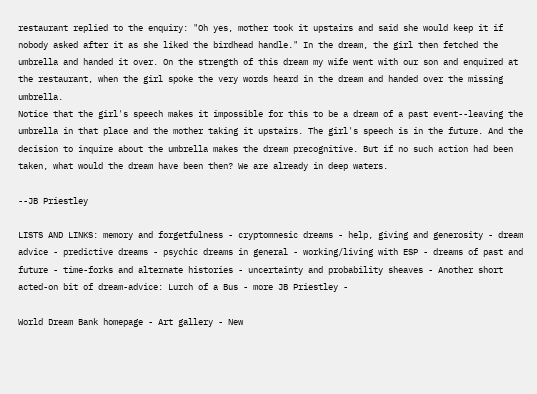restaurant replied to the enquiry: "Oh yes, mother took it upstairs and said she would keep it if nobody asked after it as she liked the birdhead handle." In the dream, the girl then fetched the umbrella and handed it over. On the strength of this dream my wife went with our son and enquired at the restaurant, when the girl spoke the very words heard in the dream and handed over the missing umbrella.
Notice that the girl's speech makes it impossible for this to be a dream of a past event--leaving the umbrella in that place and the mother taking it upstairs. The girl's speech is in the future. And the decision to inquire about the umbrella makes the dream precognitive. But if no such action had been taken, what would the dream have been then? We are already in deep waters.

--JB Priestley

LISTS AND LINKS: memory and forgetfulness - cryptomnesic dreams - help, giving and generosity - dream advice - predictive dreams - psychic dreams in general - working/living with ESP - dreams of past and future - time-forks and alternate histories - uncertainty and probability sheaves - Another short acted-on bit of dream-advice: Lurch of a Bus - more JB Priestley -

World Dream Bank homepage - Art gallery - New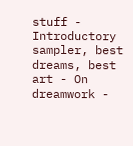stuff - Introductory sampler, best dreams, best art - On dreamwork -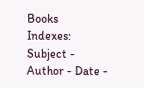Books
Indexes: Subject - Author - Date -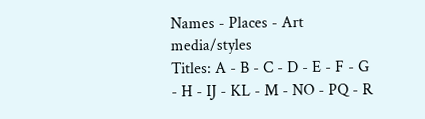Names - Places - Art media/styles
Titles: A - B - C - D - E - F - G - H - IJ - KL - M - NO - PQ - R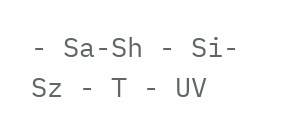- Sa-Sh - Si-Sz - T - UV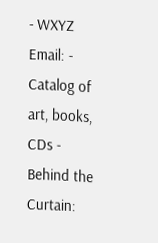- WXYZ
Email: - Catalog of art, books, CDs - Behind the Curtain: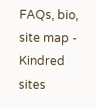FAQs, bio, site map - Kindred sites